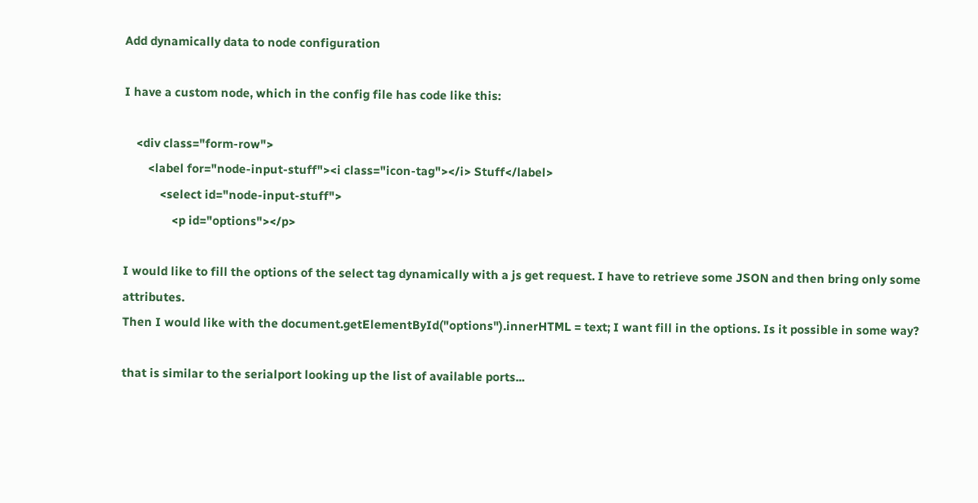Add dynamically data to node configuration

I have a custom node, which in the config file has code like this:

    <div class="form-row">
        <label for="node-input-stuff"><i class="icon-tag"></i> Stuff</label>
            <select id="node-input-stuff">
                <p id="options"></p>

I would like to fill the options of the select tag dynamically with a js get request. I have to retrieve some JSON and then bring only some attributes.
Then I would like with the document.getElementById("options").innerHTML = text; I want fill in the options. Is it possible in some way?

that is similar to the serialport looking up the list of available ports...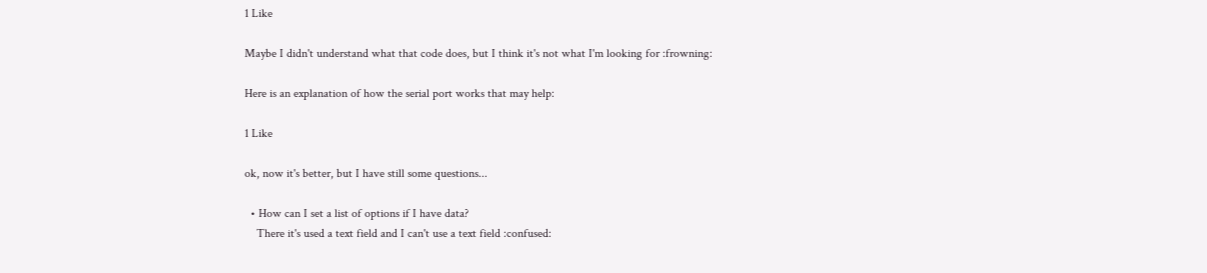1 Like

Maybe I didn't understand what that code does, but I think it's not what I'm looking for :frowning:

Here is an explanation of how the serial port works that may help:

1 Like

ok, now it's better, but I have still some questions...

  • How can I set a list of options if I have data?
    There it's used a text field and I can't use a text field :confused: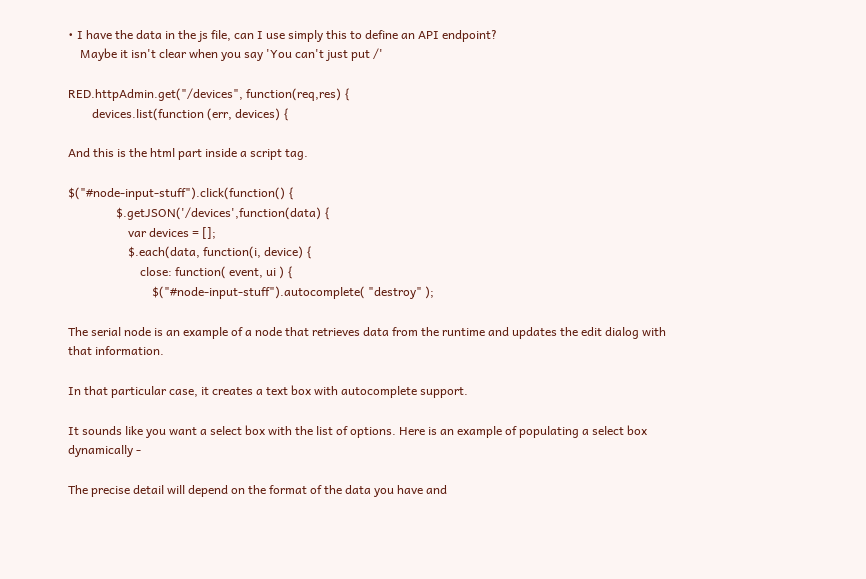• I have the data in the js file, can I use simply this to define an API endpoint?
    Maybe it isn't clear when you say 'You can't just put /'

RED.httpAdmin.get("/devices", function(req,res) {
        devices.list(function (err, devices) {

And this is the html part inside a script tag.

$("#node-input-stuff").click(function() {
                $.getJSON('/devices',function(data) {
                    var devices = [];
                    $.each(data, function(i, device) {
                        close: function( event, ui ) {
                            $("#node-input-stuff").autocomplete( "destroy" );

The serial node is an example of a node that retrieves data from the runtime and updates the edit dialog with that information.

In that particular case, it creates a text box with autocomplete support.

It sounds like you want a select box with the list of options. Here is an example of populating a select box dynamically -

The precise detail will depend on the format of the data you have and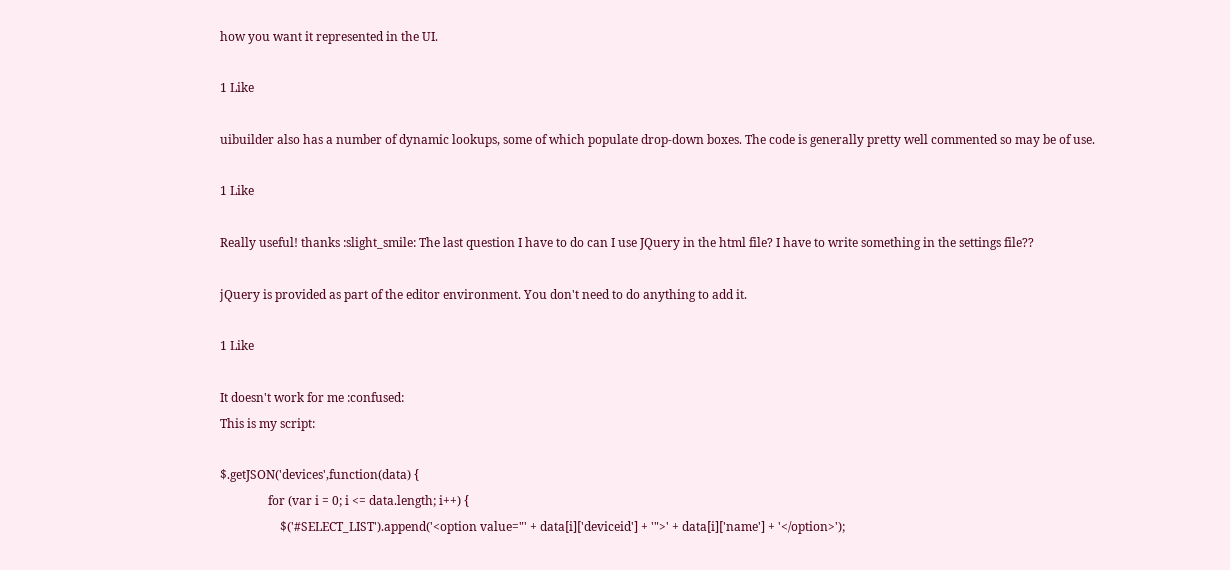how you want it represented in the UI.

1 Like

uibuilder also has a number of dynamic lookups, some of which populate drop-down boxes. The code is generally pretty well commented so may be of use.

1 Like

Really useful! thanks :slight_smile: The last question I have to do can I use JQuery in the html file? I have to write something in the settings file??

jQuery is provided as part of the editor environment. You don't need to do anything to add it.

1 Like

It doesn't work for me :confused:
This is my script:

$.getJSON('devices',function(data) {
                for (var i = 0; i <= data.length; i++) {
                    $('#SELECT_LIST').append('<option value="' + data[i]['deviceid'] + '">' + data[i]['name'] + '</option>');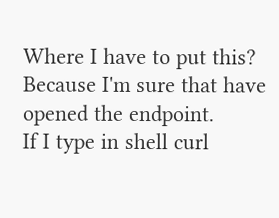Where I have to put this? Because I'm sure that have opened the endpoint.
If I type in shell curl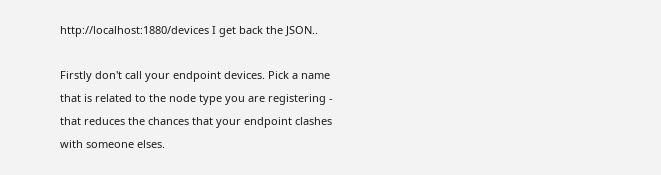http://localhost:1880/devices I get back the JSON..

Firstly don't call your endpoint devices. Pick a name that is related to the node type you are registering - that reduces the chances that your endpoint clashes with someone elses.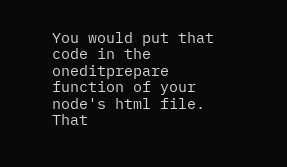You would put that code in the oneditprepare function of your node's html file. That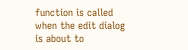function is called when the edit dialog is about to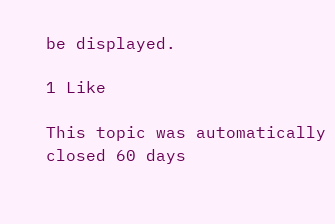be displayed.

1 Like

This topic was automatically closed 60 days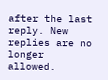after the last reply. New replies are no longer allowed.